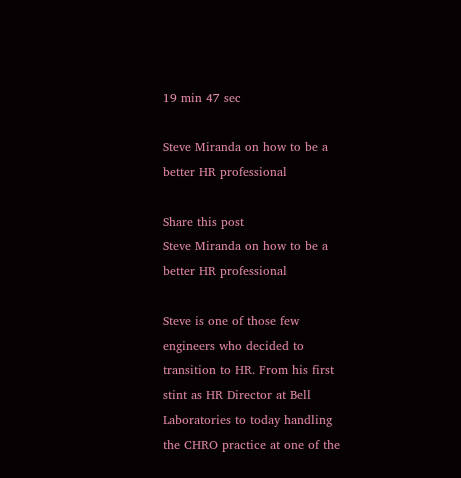19 min 47 sec

Steve Miranda on how to be a better HR professional

Share this post
Steve Miranda on how to be a better HR professional

Steve is one of those few engineers who decided to transition to HR. From his first stint as HR Director at Bell Laboratories to today handling the CHRO practice at one of the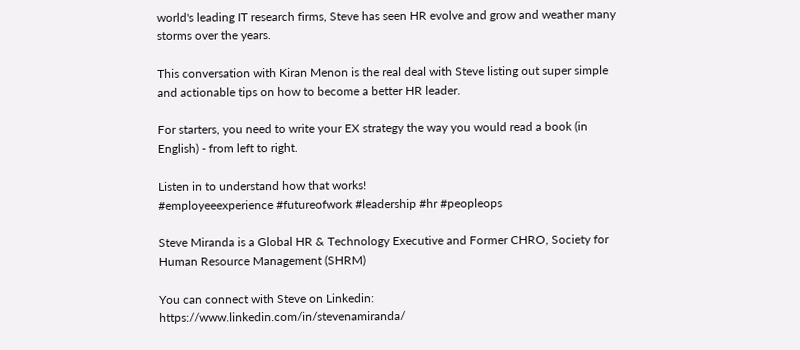world's leading IT research firms, Steve has seen HR evolve and grow and weather many storms over the years.

This conversation with Kiran Menon is the real deal with Steve listing out super simple and actionable tips on how to become a better HR leader.

For starters, you need to write your EX strategy the way you would read a book (in English) - from left to right.

Listen in to understand how that works!
#employeeexperience #futureofwork #leadership #hr #peopleops

Steve Miranda is a Global HR & Technology Executive and Former CHRO, Society for Human Resource Management (SHRM)

You can connect with Steve on Linkedin: https://www.linkedin.com/in/stevenamiranda/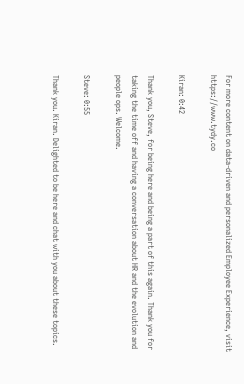For more content on data-driven and personalized Employee Experience, visit https://www.tydy.co

Kiran: 0:42

Thank you, Steve, for being here and being a part of this again. Thank you for taking the time off and having a conversation about HR and the evolution and people ops. Welcome.

Steve: 0:55

Thank you. Kiran. Delighted to be here and chat with you about these topics.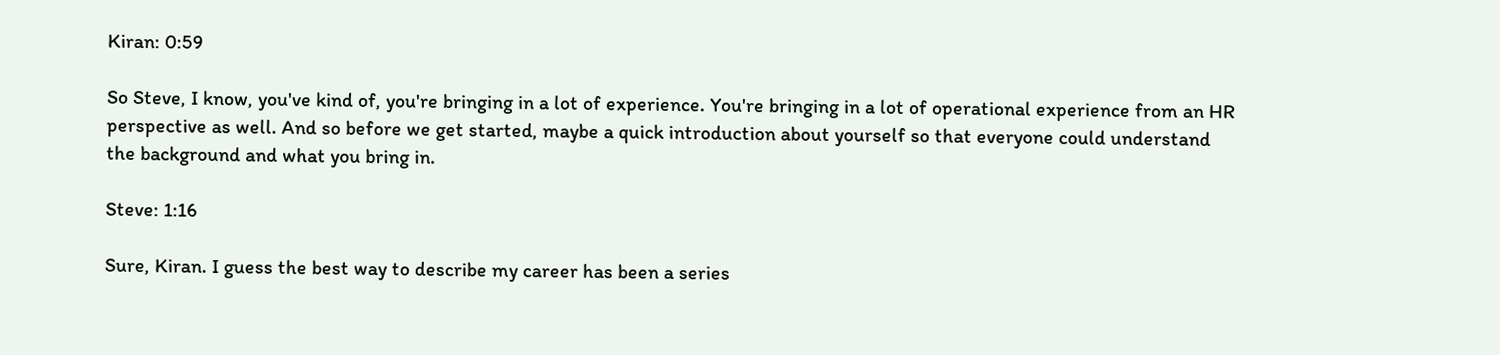Kiran: 0:59

So Steve, I know, you've kind of, you're bringing in a lot of experience. You're bringing in a lot of operational experience from an HR perspective as well. And so before we get started, maybe a quick introduction about yourself so that everyone could understand the background and what you bring in.

Steve: 1:16

Sure, Kiran. I guess the best way to describe my career has been a series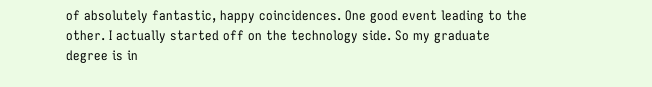of absolutely fantastic, happy coincidences. One good event leading to the other. I actually started off on the technology side. So my graduate degree is in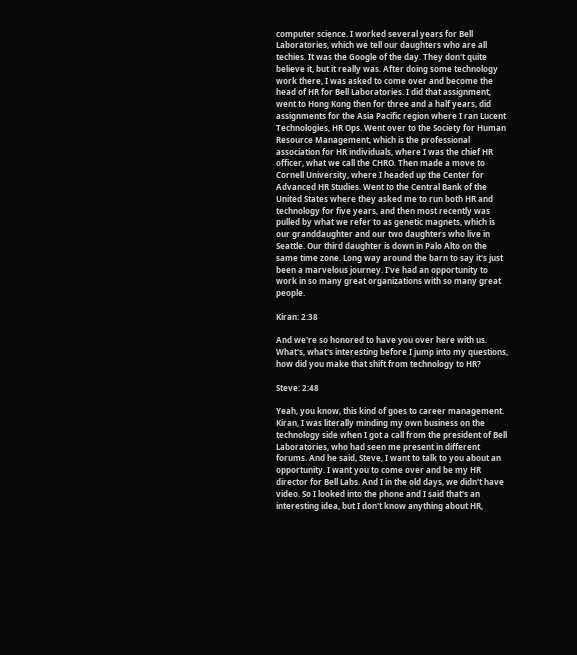computer science. I worked several years for Bell Laboratories, which we tell our daughters who are all techies. It was the Google of the day. They don't quite believe it, but it really was. After doing some technology work there, I was asked to come over and become the head of HR for Bell Laboratories. I did that assignment, went to Hong Kong then for three and a half years, did assignments for the Asia Pacific region where I ran Lucent Technologies, HR Ops. Went over to the Society for Human Resource Management, which is the professional association for HR individuals, where I was the chief HR officer, what we call the CHRO. Then made a move to Cornell University, where I headed up the Center for Advanced HR Studies. Went to the Central Bank of the United States where they asked me to run both HR and technology for five years, and then most recently was pulled by what we refer to as genetic magnets, which is our granddaughter and our two daughters who live in Seattle. Our third daughter is down in Palo Alto on the same time zone. Long way around the barn to say it's just been a marvelous journey. I've had an opportunity to work in so many great organizations with so many great people.

Kiran: 2:38

And we're so honored to have you over here with us. What's, what's interesting before I jump into my questions, how did you make that shift from technology to HR?

Steve: 2:48

Yeah, you know, this kind of goes to career management. Kiran, I was literally minding my own business on the technology side when I got a call from the president of Bell Laboratories, who had seen me present in different forums. And he said, Steve, I want to talk to you about an opportunity. I want you to come over and be my HR director for Bell Labs. And I in the old days, we didn't have video. So I looked into the phone and I said that's an interesting idea, but I don't know anything about HR,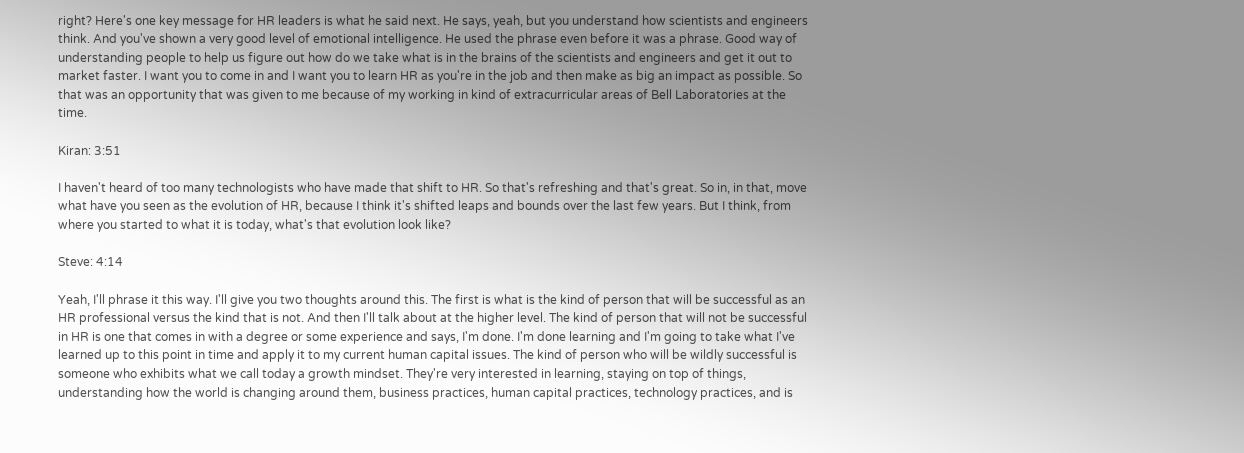right? Here's one key message for HR leaders is what he said next. He says, yeah, but you understand how scientists and engineers think. And you've shown a very good level of emotional intelligence. He used the phrase even before it was a phrase. Good way of understanding people to help us figure out how do we take what is in the brains of the scientists and engineers and get it out to market faster. I want you to come in and I want you to learn HR as you're in the job and then make as big an impact as possible. So that was an opportunity that was given to me because of my working in kind of extracurricular areas of Bell Laboratories at the time.

Kiran: 3:51

I haven't heard of too many technologists who have made that shift to HR. So that's refreshing and that's great. So in, in that, move what have you seen as the evolution of HR, because I think it's shifted leaps and bounds over the last few years. But I think, from where you started to what it is today, what's that evolution look like?

Steve: 4:14

Yeah, I'll phrase it this way. I'll give you two thoughts around this. The first is what is the kind of person that will be successful as an HR professional versus the kind that is not. And then I'll talk about at the higher level. The kind of person that will not be successful in HR is one that comes in with a degree or some experience and says, I'm done. I'm done learning and I'm going to take what I've learned up to this point in time and apply it to my current human capital issues. The kind of person who will be wildly successful is someone who exhibits what we call today a growth mindset. They're very interested in learning, staying on top of things, understanding how the world is changing around them, business practices, human capital practices, technology practices, and is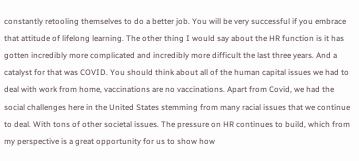constantly retooling themselves to do a better job. You will be very successful if you embrace that attitude of lifelong learning. The other thing I would say about the HR function is it has gotten incredibly more complicated and incredibly more difficult the last three years. And a catalyst for that was COVID. You should think about all of the human capital issues we had to deal with work from home, vaccinations are no vaccinations. Apart from Covid, we had the social challenges here in the United States stemming from many racial issues that we continue to deal. With tons of other societal issues. The pressure on HR continues to build, which from my perspective is a great opportunity for us to show how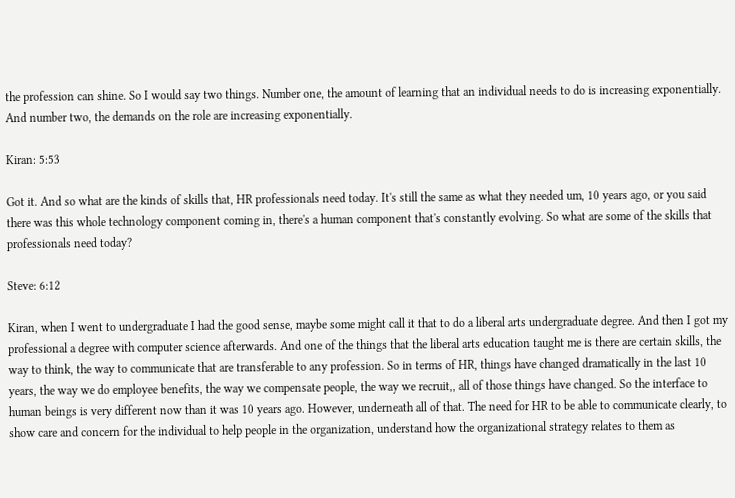the profession can shine. So I would say two things. Number one, the amount of learning that an individual needs to do is increasing exponentially. And number two, the demands on the role are increasing exponentially.

Kiran: 5:53

Got it. And so what are the kinds of skills that, HR professionals need today. It's still the same as what they needed um, 10 years ago, or you said there was this whole technology component coming in, there's a human component that's constantly evolving. So what are some of the skills that professionals need today?

Steve: 6:12

Kiran, when I went to undergraduate I had the good sense, maybe some might call it that to do a liberal arts undergraduate degree. And then I got my professional a degree with computer science afterwards. And one of the things that the liberal arts education taught me is there are certain skills, the way to think, the way to communicate that are transferable to any profession. So in terms of HR, things have changed dramatically in the last 10 years, the way we do employee benefits, the way we compensate people, the way we recruit,, all of those things have changed. So the interface to human beings is very different now than it was 10 years ago. However, underneath all of that. The need for HR to be able to communicate clearly, to show care and concern for the individual to help people in the organization, understand how the organizational strategy relates to them as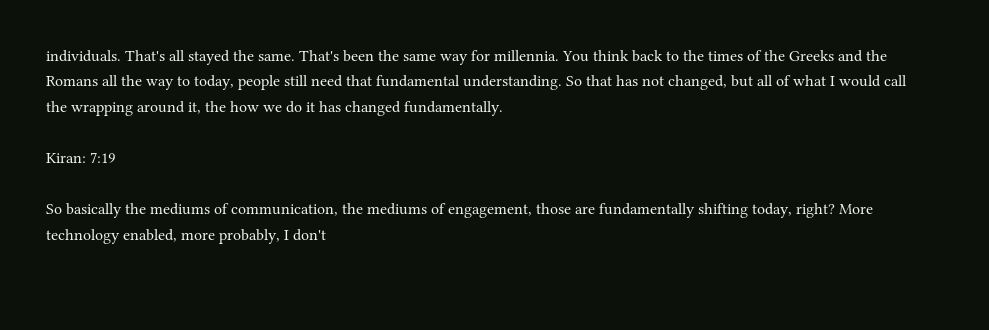individuals. That's all stayed the same. That's been the same way for millennia. You think back to the times of the Greeks and the Romans all the way to today, people still need that fundamental understanding. So that has not changed, but all of what I would call the wrapping around it, the how we do it has changed fundamentally.

Kiran: 7:19

So basically the mediums of communication, the mediums of engagement, those are fundamentally shifting today, right? More technology enabled, more probably, I don't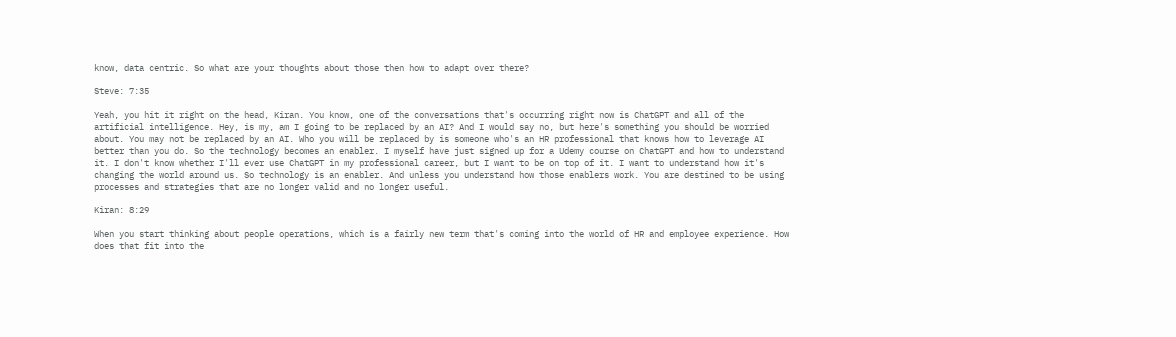know, data centric. So what are your thoughts about those then how to adapt over there?

Steve: 7:35

Yeah, you hit it right on the head, Kiran. You know, one of the conversations that's occurring right now is ChatGPT and all of the artificial intelligence. Hey, is my, am I going to be replaced by an AI? And I would say no, but here's something you should be worried about. You may not be replaced by an AI. Who you will be replaced by is someone who's an HR professional that knows how to leverage AI better than you do. So the technology becomes an enabler. I myself have just signed up for a Udemy course on ChatGPT and how to understand it. I don't know whether I'll ever use ChatGPT in my professional career, but I want to be on top of it. I want to understand how it's changing the world around us. So technology is an enabler. And unless you understand how those enablers work. You are destined to be using processes and strategies that are no longer valid and no longer useful.

Kiran: 8:29

When you start thinking about people operations, which is a fairly new term that's coming into the world of HR and employee experience. How does that fit into the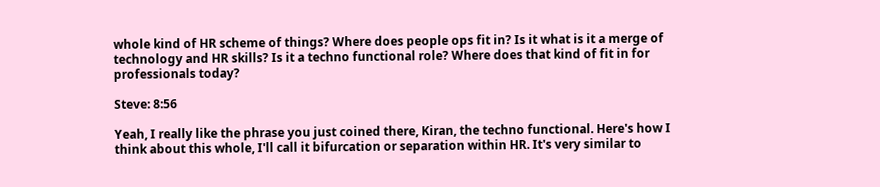whole kind of HR scheme of things? Where does people ops fit in? Is it what is it a merge of technology and HR skills? Is it a techno functional role? Where does that kind of fit in for professionals today?

Steve: 8:56

Yeah, I really like the phrase you just coined there, Kiran, the techno functional. Here's how I think about this whole, I'll call it bifurcation or separation within HR. It's very similar to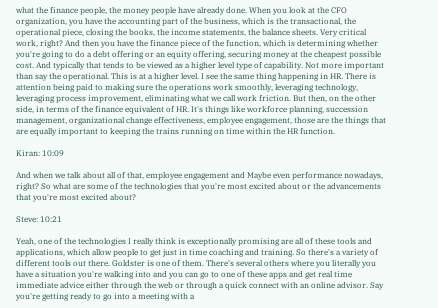what the finance people, the money people have already done. When you look at the CFO organization, you have the accounting part of the business, which is the transactional, the operational piece, closing the books, the income statements, the balance sheets. Very critical work, right? And then you have the finance piece of the function, which is determining whether you're going to do a debt offering or an equity offering, securing money at the cheapest possible cost. And typically that tends to be viewed as a higher level type of capability. Not more important than say the operational. This is at a higher level. I see the same thing happening in HR. There is attention being paid to making sure the operations work smoothly, leveraging technology, leveraging process improvement, eliminating what we call work friction. But then, on the other side, in terms of the finance equivalent of HR. It's things like workforce planning, succession management, organizational change effectiveness, employee engagement, those are the things that are equally important to keeping the trains running on time within the HR function.

Kiran: 10:09

And when we talk about all of that, employee engagement and Maybe even performance nowadays, right? So what are some of the technologies that you're most excited about or the advancements that you're most excited about?

Steve: 10:21

Yeah, one of the technologies I really think is exceptionally promising are all of these tools and applications, which allow people to get just in time coaching and training. So there's a variety of different tools out there. Goldster is one of them. There's several others where you literally you have a situation you're walking into and you can go to one of these apps and get real time immediate advice either through the web or through a quick connect with an online advisor. Say you're getting ready to go into a meeting with a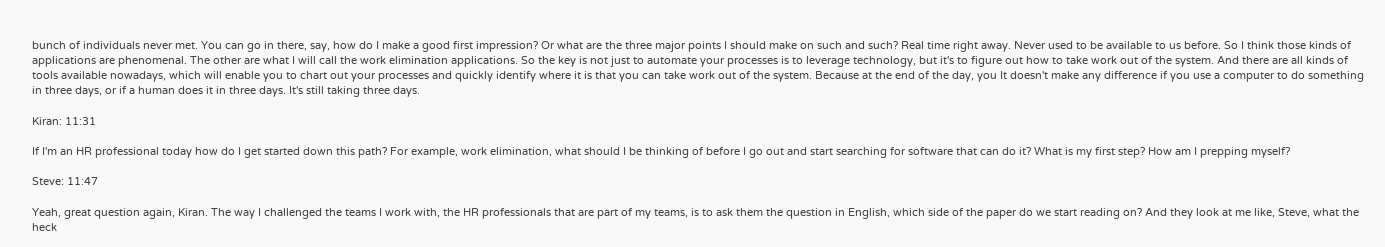bunch of individuals never met. You can go in there, say, how do I make a good first impression? Or what are the three major points I should make on such and such? Real time right away. Never used to be available to us before. So I think those kinds of applications are phenomenal. The other are what I will call the work elimination applications. So the key is not just to automate your processes is to leverage technology, but it's to figure out how to take work out of the system. And there are all kinds of tools available nowadays, which will enable you to chart out your processes and quickly identify where it is that you can take work out of the system. Because at the end of the day, you It doesn't make any difference if you use a computer to do something in three days, or if a human does it in three days. It's still taking three days.

Kiran: 11:31

If I'm an HR professional today how do I get started down this path? For example, work elimination, what should I be thinking of before I go out and start searching for software that can do it? What is my first step? How am I prepping myself?

Steve: 11:47

Yeah, great question again, Kiran. The way I challenged the teams I work with, the HR professionals that are part of my teams, is to ask them the question in English, which side of the paper do we start reading on? And they look at me like, Steve, what the heck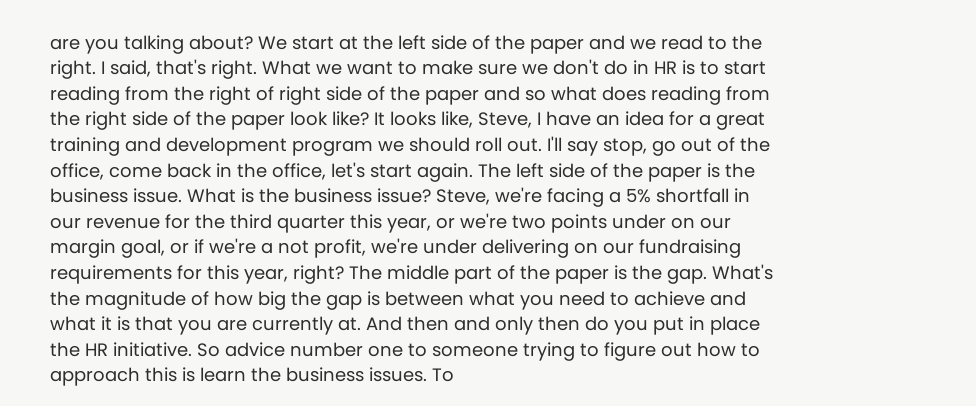are you talking about? We start at the left side of the paper and we read to the right. I said, that's right. What we want to make sure we don't do in HR is to start reading from the right of right side of the paper and so what does reading from the right side of the paper look like? It looks like, Steve, I have an idea for a great training and development program we should roll out. I'll say stop, go out of the office, come back in the office, let's start again. The left side of the paper is the business issue. What is the business issue? Steve, we're facing a 5% shortfall in our revenue for the third quarter this year, or we're two points under on our margin goal, or if we're a not profit, we're under delivering on our fundraising requirements for this year, right? The middle part of the paper is the gap. What's the magnitude of how big the gap is between what you need to achieve and what it is that you are currently at. And then and only then do you put in place the HR initiative. So advice number one to someone trying to figure out how to approach this is learn the business issues. To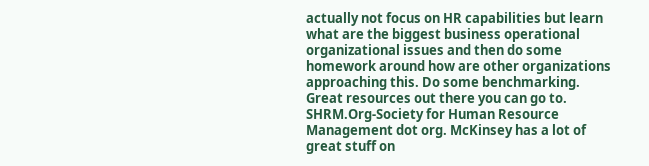actually not focus on HR capabilities but learn what are the biggest business operational organizational issues and then do some homework around how are other organizations approaching this. Do some benchmarking. Great resources out there you can go to. SHRM.Org-Society for Human Resource Management dot org. McKinsey has a lot of great stuff on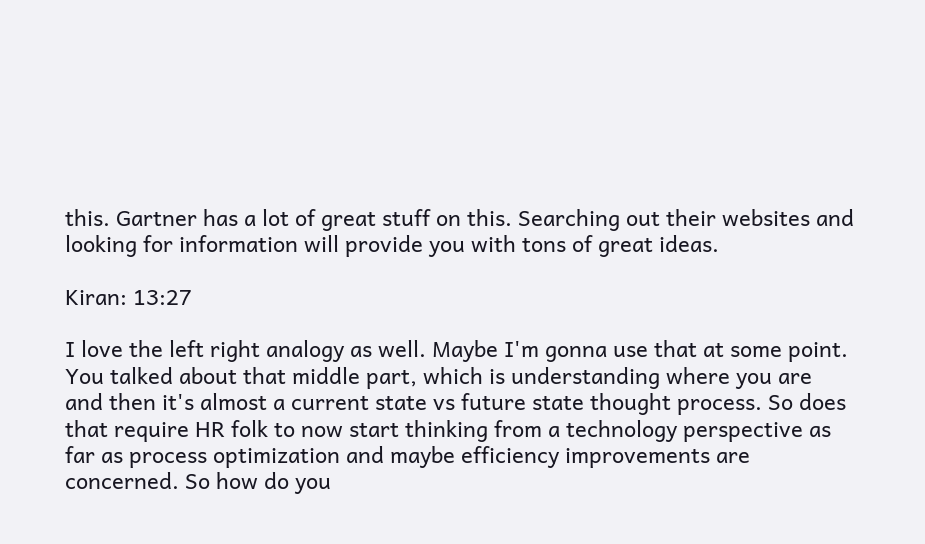this. Gartner has a lot of great stuff on this. Searching out their websites and looking for information will provide you with tons of great ideas.

Kiran: 13:27

I love the left right analogy as well. Maybe I'm gonna use that at some point. You talked about that middle part, which is understanding where you are and then it's almost a current state vs future state thought process. So does that require HR folk to now start thinking from a technology perspective as far as process optimization and maybe efficiency improvements are concerned. So how do you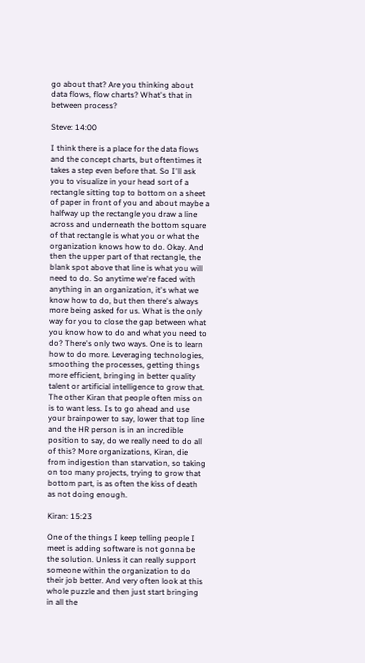go about that? Are you thinking about data flows, flow charts? What's that in between process?

Steve: 14:00

I think there is a place for the data flows and the concept charts, but oftentimes it takes a step even before that. So I'll ask you to visualize in your head sort of a rectangle sitting top to bottom on a sheet of paper in front of you and about maybe a halfway up the rectangle you draw a line across and underneath the bottom square of that rectangle is what you or what the organization knows how to do. Okay. And then the upper part of that rectangle, the blank spot above that line is what you will need to do. So anytime we're faced with anything in an organization, it's what we know how to do, but then there's always more being asked for us. What is the only way for you to close the gap between what you know how to do and what you need to do? There's only two ways. One is to learn how to do more. Leveraging technologies, smoothing the processes, getting things more efficient, bringing in better quality talent or artificial intelligence to grow that. The other Kiran that people often miss on is to want less. Is to go ahead and use your brainpower to say, lower that top line and the HR person is in an incredible position to say, do we really need to do all of this? More organizations, Kiran, die from indigestion than starvation, so taking on too many projects, trying to grow that bottom part, is as often the kiss of death as not doing enough.

Kiran: 15:23

One of the things I keep telling people I meet is adding software is not gonna be the solution. Unless it can really support someone within the organization to do their job better. And very often look at this whole puzzle and then just start bringing in all the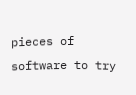pieces of software to try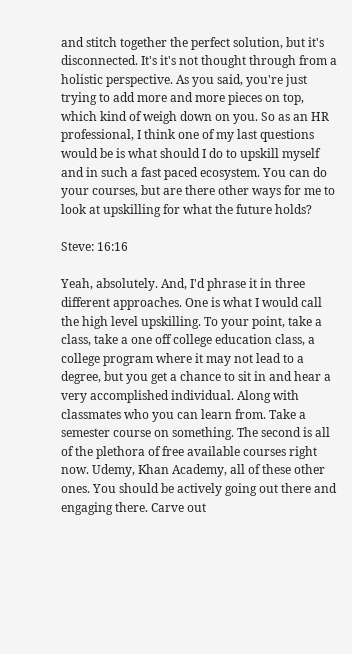and stitch together the perfect solution, but it's disconnected. It's it's not thought through from a holistic perspective. As you said, you're just trying to add more and more pieces on top, which kind of weigh down on you. So as an HR professional, I think one of my last questions would be is what should I do to upskill myself and in such a fast paced ecosystem. You can do your courses, but are there other ways for me to look at upskilling for what the future holds?

Steve: 16:16

Yeah, absolutely. And, I'd phrase it in three different approaches. One is what I would call the high level upskilling. To your point, take a class, take a one off college education class, a college program where it may not lead to a degree, but you get a chance to sit in and hear a very accomplished individual. Along with classmates who you can learn from. Take a semester course on something. The second is all of the plethora of free available courses right now. Udemy, Khan Academy, all of these other ones. You should be actively going out there and engaging there. Carve out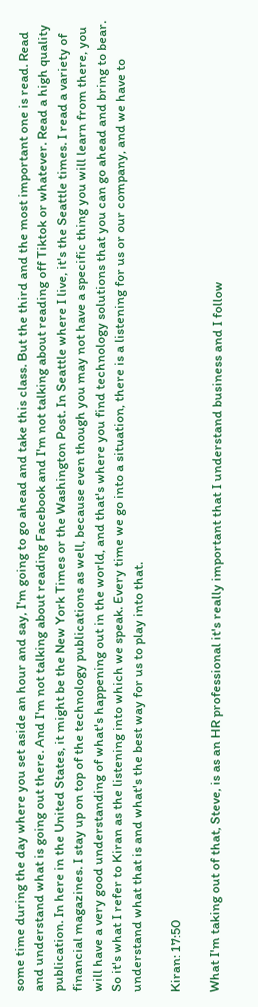some time during the day where you set aside an hour and say, I'm going to go ahead and take this class. But the third and the most important one is read. Read and understand what is going out there. And I'm not talking about reading Facebook and I'm not talking about reading off Tiktok or whatever. Read a high quality publication. In here in the United States, it might be the New York Times or the Washington Post. In Seattle where I live, it's the Seattle times. I read a variety of financial magazines. I stay up on top of the technology publications as well, because even though you may not have a specific thing you will learn from there, you will have a very good understanding of what's happening out in the world, and that's where you find technology solutions that you can go ahead and bring to bear. So it's what I refer to Kiran as the listening into which we speak. Every time we go into a situation, there is a listening for us or our company, and we have to understand what that is and what's the best way for us to play into that.

Kiran: 17:50

What I'm taking out of that, Steve, is as an HR professional it's really important that I understand business and I follow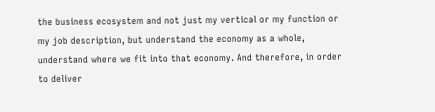the business ecosystem and not just my vertical or my function or my job description, but understand the economy as a whole, understand where we fit into that economy. And therefore, in order to deliver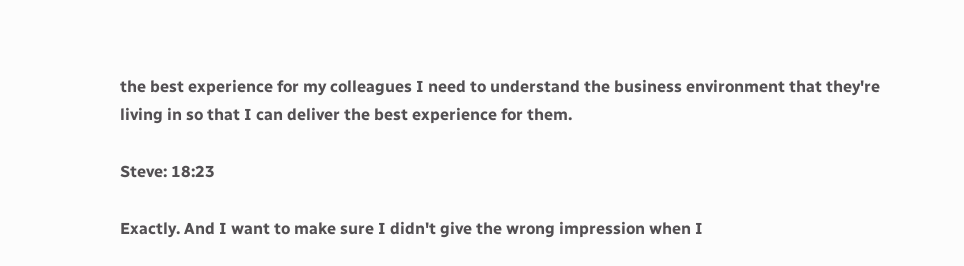the best experience for my colleagues I need to understand the business environment that they're living in so that I can deliver the best experience for them.

Steve: 18:23

Exactly. And I want to make sure I didn't give the wrong impression when I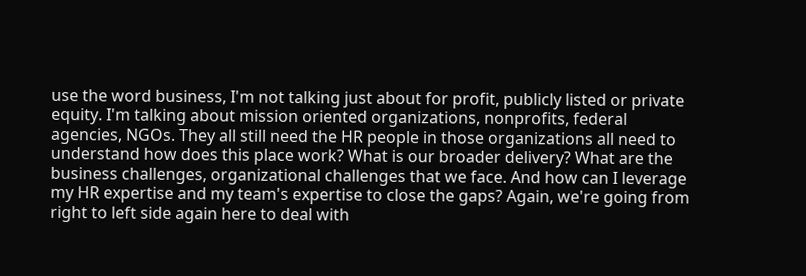use the word business, I'm not talking just about for profit, publicly listed or private equity. I'm talking about mission oriented organizations, nonprofits, federal agencies, NGOs. They all still need the HR people in those organizations all need to understand how does this place work? What is our broader delivery? What are the business challenges, organizational challenges that we face. And how can I leverage my HR expertise and my team's expertise to close the gaps? Again, we're going from right to left side again here to deal with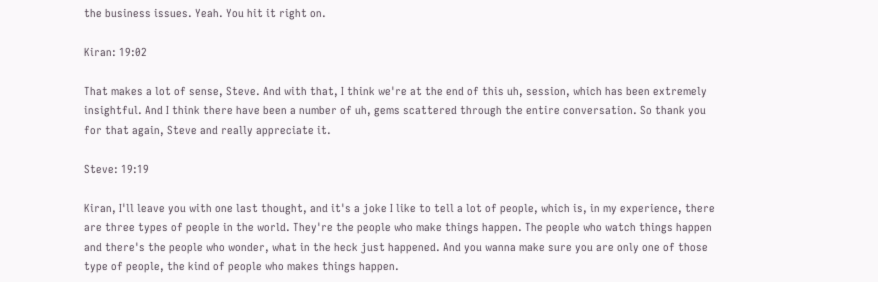the business issues. Yeah. You hit it right on.

Kiran: 19:02

That makes a lot of sense, Steve. And with that, I think we're at the end of this uh, session, which has been extremely insightful. And I think there have been a number of uh, gems scattered through the entire conversation. So thank you for that again, Steve and really appreciate it.

Steve: 19:19

Kiran, I'll leave you with one last thought, and it's a joke I like to tell a lot of people, which is, in my experience, there are three types of people in the world. They're the people who make things happen. The people who watch things happen and there's the people who wonder, what in the heck just happened. And you wanna make sure you are only one of those type of people, the kind of people who makes things happen.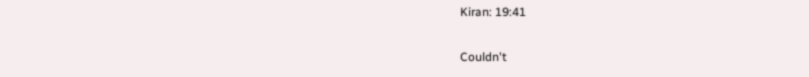Kiran: 19:41

Couldn't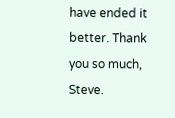have ended it better. Thank you so much, Steve.